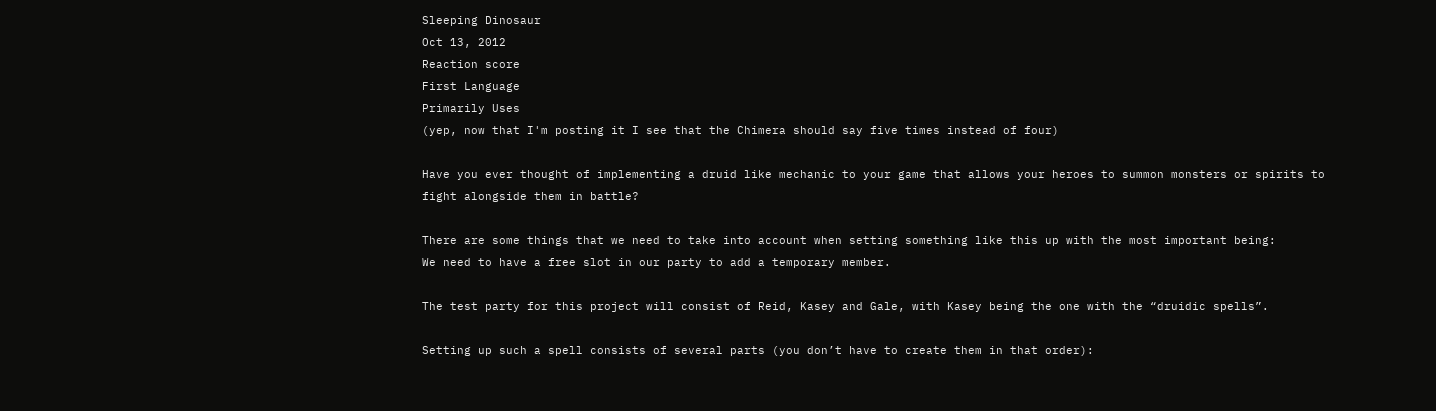Sleeping Dinosaur
Oct 13, 2012
Reaction score
First Language
Primarily Uses
(yep, now that I'm posting it I see that the Chimera should say five times instead of four)

Have you ever thought of implementing a druid like mechanic to your game that allows your heroes to summon monsters or spirits to fight alongside them in battle?

There are some things that we need to take into account when setting something like this up with the most important being:
We need to have a free slot in our party to add a temporary member.

The test party for this project will consist of Reid, Kasey and Gale, with Kasey being the one with the “druidic spells”.

Setting up such a spell consists of several parts (you don’t have to create them in that order):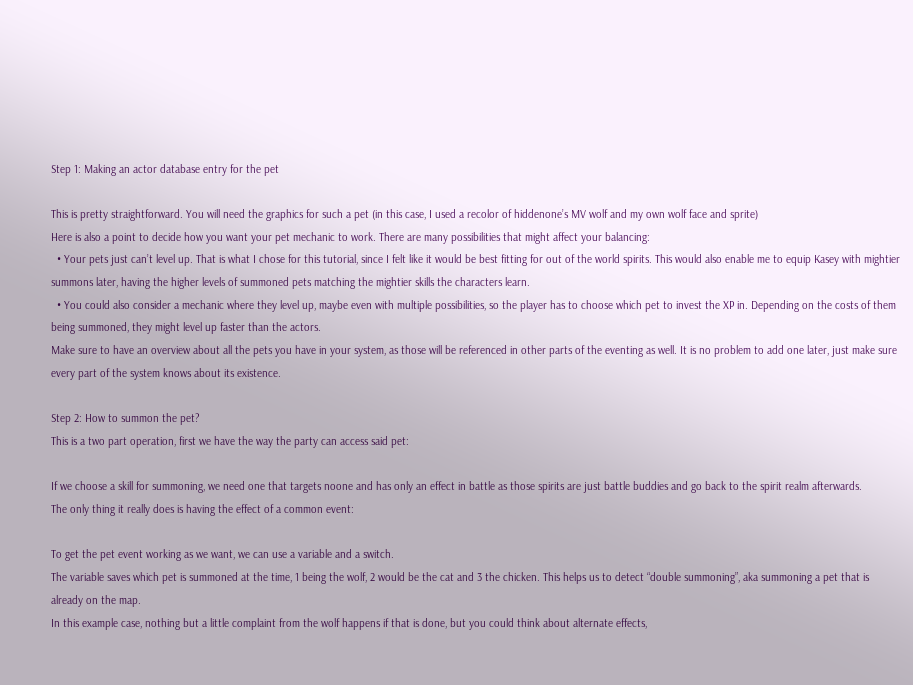Step 1: Making an actor database entry for the pet

This is pretty straightforward. You will need the graphics for such a pet (in this case, I used a recolor of hiddenone’s MV wolf and my own wolf face and sprite)
Here is also a point to decide how you want your pet mechanic to work. There are many possibilities that might affect your balancing:
  • Your pets just can’t level up. That is what I chose for this tutorial, since I felt like it would be best fitting for out of the world spirits. This would also enable me to equip Kasey with mightier summons later, having the higher levels of summoned pets matching the mightier skills the characters learn.
  • You could also consider a mechanic where they level up, maybe even with multiple possibilities, so the player has to choose which pet to invest the XP in. Depending on the costs of them being summoned, they might level up faster than the actors.
Make sure to have an overview about all the pets you have in your system, as those will be referenced in other parts of the eventing as well. It is no problem to add one later, just make sure every part of the system knows about its existence.

Step 2: How to summon the pet?
This is a two part operation, first we have the way the party can access said pet:

If we choose a skill for summoning, we need one that targets noone and has only an effect in battle as those spirits are just battle buddies and go back to the spirit realm afterwards.
The only thing it really does is having the effect of a common event:

To get the pet event working as we want, we can use a variable and a switch.
The variable saves which pet is summoned at the time, 1 being the wolf, 2 would be the cat and 3 the chicken. This helps us to detect “double summoning”, aka summoning a pet that is already on the map.
In this example case, nothing but a little complaint from the wolf happens if that is done, but you could think about alternate effects,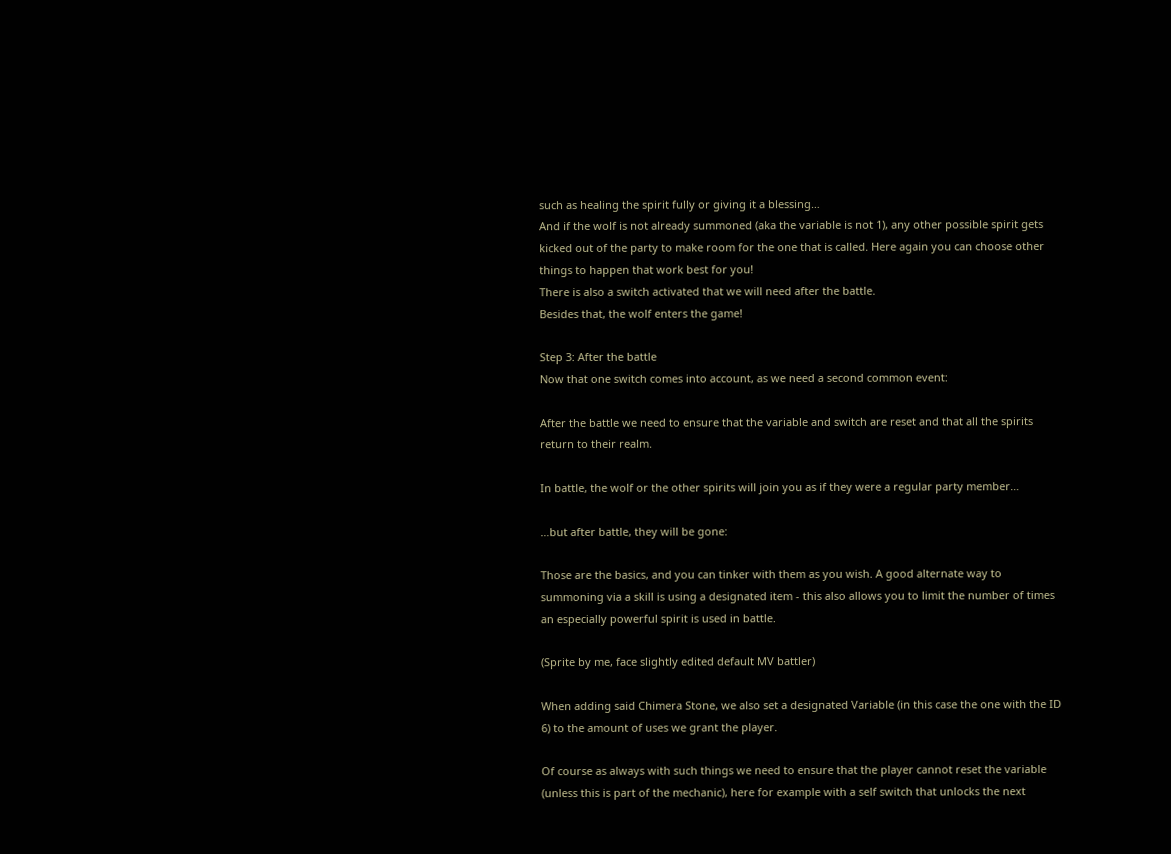such as healing the spirit fully or giving it a blessing…
And if the wolf is not already summoned (aka the variable is not 1), any other possible spirit gets kicked out of the party to make room for the one that is called. Here again you can choose other things to happen that work best for you!
There is also a switch activated that we will need after the battle.
Besides that, the wolf enters the game!

Step 3: After the battle
Now that one switch comes into account, as we need a second common event:

After the battle we need to ensure that the variable and switch are reset and that all the spirits return to their realm.

In battle, the wolf or the other spirits will join you as if they were a regular party member…

…but after battle, they will be gone:

Those are the basics, and you can tinker with them as you wish. A good alternate way to summoning via a skill is using a designated item - this also allows you to limit the number of times an especially powerful spirit is used in battle.

(Sprite by me, face slightly edited default MV battler)

When adding said Chimera Stone, we also set a designated Variable (in this case the one with the ID 6) to the amount of uses we grant the player.

Of course as always with such things we need to ensure that the player cannot reset the variable (unless this is part of the mechanic), here for example with a self switch that unlocks the next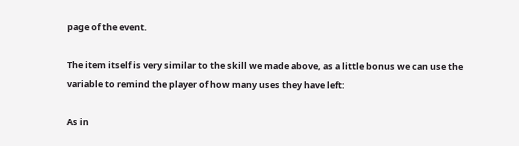page of the event.

The item itself is very similar to the skill we made above, as a little bonus we can use the variable to remind the player of how many uses they have left:

As in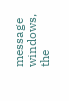message windows, the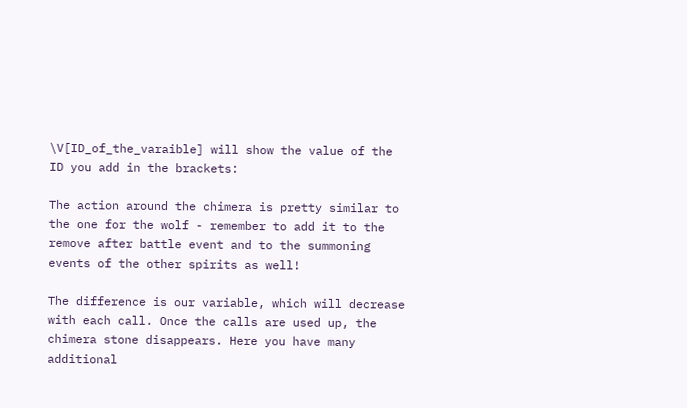\V[ID_of_the_varaible] will show the value of the ID you add in the brackets:

The action around the chimera is pretty similar to the one for the wolf - remember to add it to the remove after battle event and to the summoning events of the other spirits as well!

The difference is our variable, which will decrease with each call. Once the calls are used up, the chimera stone disappears. Here you have many additional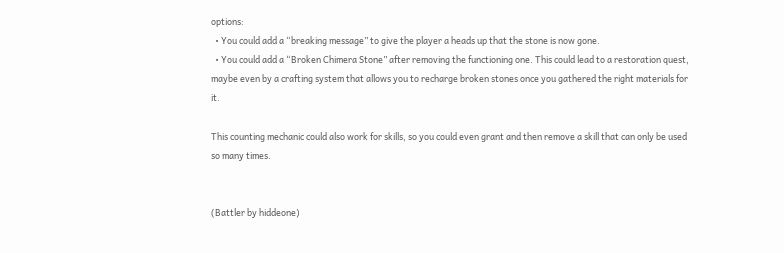options:
  • You could add a “breaking message” to give the player a heads up that the stone is now gone.
  • You could add a “Broken Chimera Stone” after removing the functioning one. This could lead to a restoration quest, maybe even by a crafting system that allows you to recharge broken stones once you gathered the right materials for it.

This counting mechanic could also work for skills, so you could even grant and then remove a skill that can only be used so many times.


(Battler by hiddeone)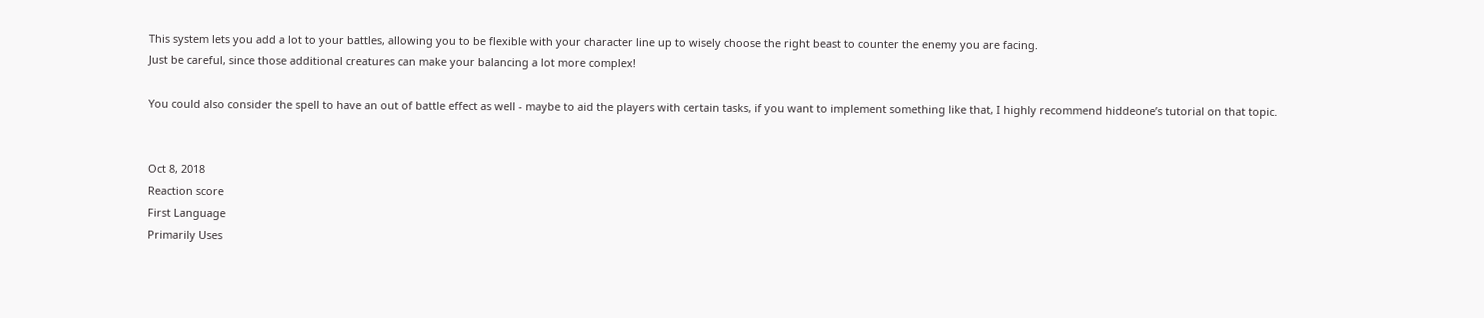This system lets you add a lot to your battles, allowing you to be flexible with your character line up to wisely choose the right beast to counter the enemy you are facing.
Just be careful, since those additional creatures can make your balancing a lot more complex!

You could also consider the spell to have an out of battle effect as well - maybe to aid the players with certain tasks, if you want to implement something like that, I highly recommend hiddeone’s tutorial on that topic.


Oct 8, 2018
Reaction score
First Language
Primarily Uses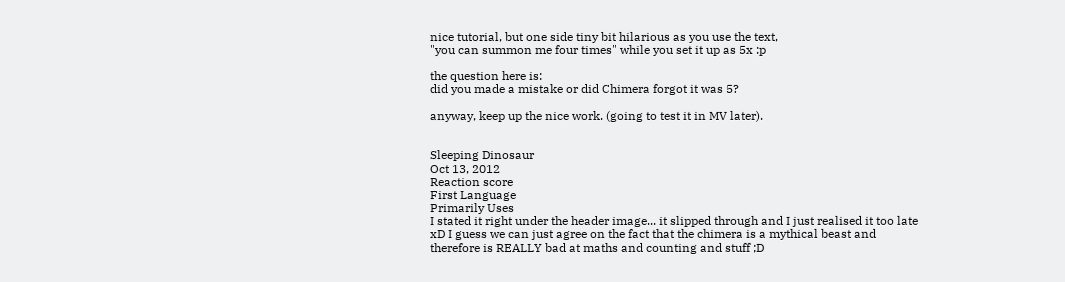nice tutorial, but one side tiny bit hilarious as you use the text,
"you can summon me four times" while you set it up as 5x :p

the question here is:
did you made a mistake or did Chimera forgot it was 5?

anyway, keep up the nice work. (going to test it in MV later).


Sleeping Dinosaur
Oct 13, 2012
Reaction score
First Language
Primarily Uses
I stated it right under the header image... it slipped through and I just realised it too late xD I guess we can just agree on the fact that the chimera is a mythical beast and therefore is REALLY bad at maths and counting and stuff ;D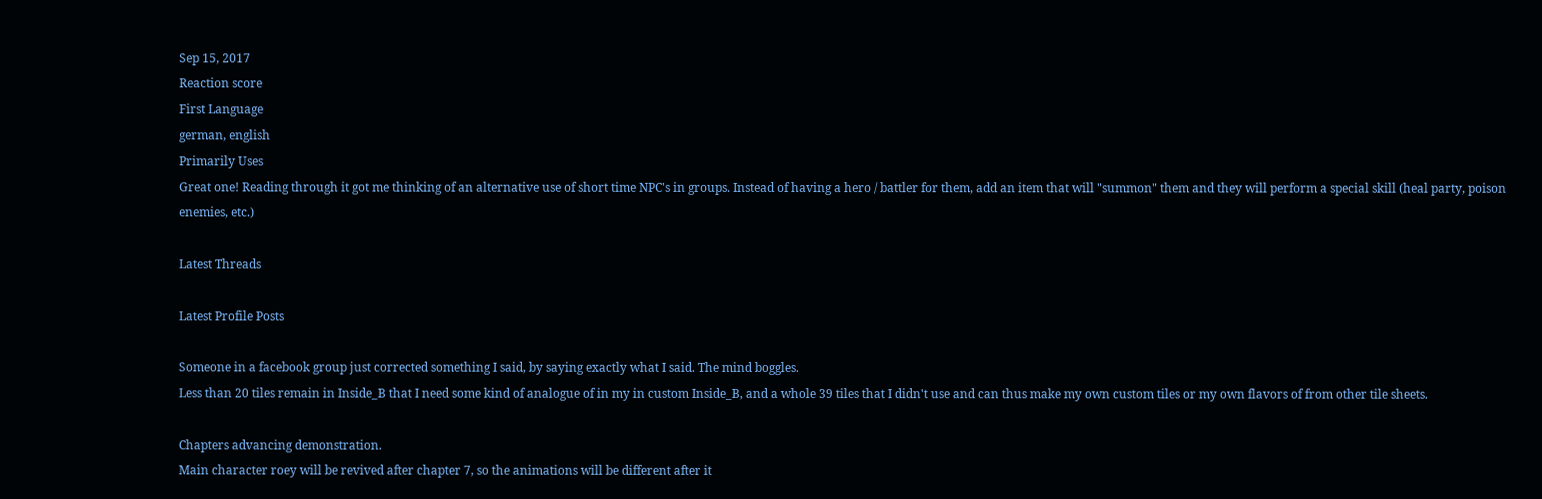Sep 15, 2017
Reaction score
First Language
german, english
Primarily Uses
Great one! Reading through it got me thinking of an alternative use of short time NPC's in groups. Instead of having a hero / battler for them, add an item that will "summon" them and they will perform a special skill (heal party, poison enemies, etc.)

Latest Threads

Latest Profile Posts

Someone in a facebook group just corrected something I said, by saying exactly what I said. The mind boggles.
Less than 20 tiles remain in Inside_B that I need some kind of analogue of in my in custom Inside_B, and a whole 39 tiles that I didn't use and can thus make my own custom tiles or my own flavors of from other tile sheets.

Chapters advancing demonstration.
Main character roey will be revived after chapter 7, so the animations will be different after it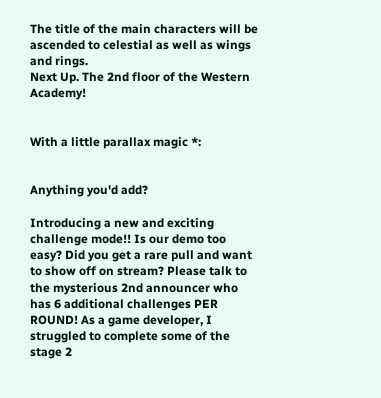The title of the main characters will be ascended to celestial as well as wings and rings.
Next Up. The 2nd floor of the Western Academy!


With a little parallax magic *:


Anything you'd add?

Introducing a new and exciting challenge mode!! Is our demo too easy? Did you get a rare pull and want to show off on stream? Please talk to the mysterious 2nd announcer who has 6 additional challenges PER ROUND! As a game developer, I struggled to complete some of the stage 2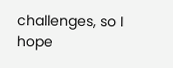challenges, so I hope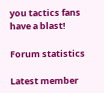you tactics fans have a blast!

Forum statistics

Latest member